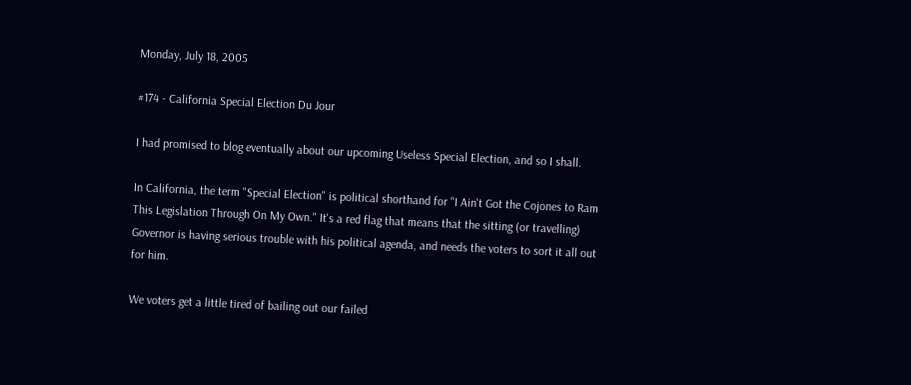Monday, July 18, 2005

#174 - California Special Election Du Jour

I had promised to blog eventually about our upcoming Useless Special Election, and so I shall.

In California, the term "Special Election" is political shorthand for "I Ain't Got the Cojones to Ram This Legislation Through On My Own." It's a red flag that means that the sitting (or travelling) Governor is having serious trouble with his political agenda, and needs the voters to sort it all out for him.

We voters get a little tired of bailing out our failed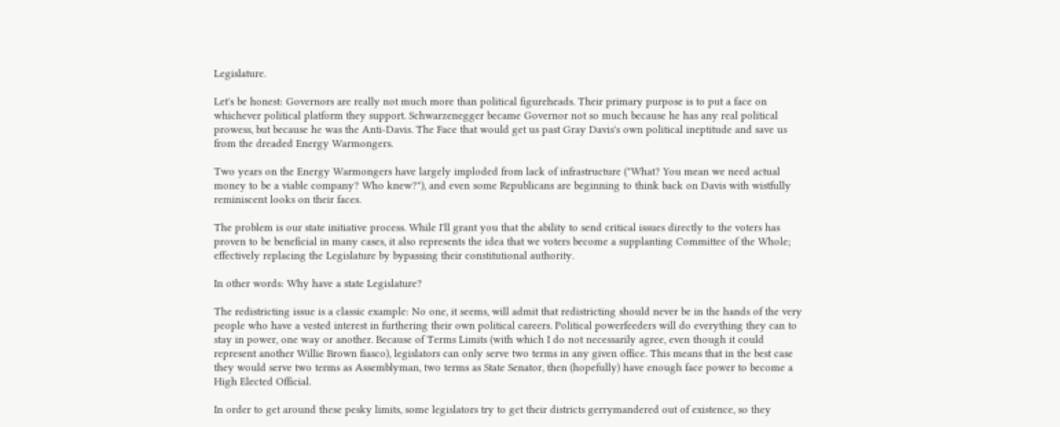Legislature.

Let's be honest: Governors are really not much more than political figureheads. Their primary purpose is to put a face on whichever political platform they support. Schwarzenegger became Governor not so much because he has any real political prowess, but because he was the Anti-Davis. The Face that would get us past Gray Davis's own political ineptitude and save us from the dreaded Energy Warmongers.

Two years on the Energy Warmongers have largely imploded from lack of infrastructure ("What? You mean we need actual money to be a viable company? Who knew?"), and even some Republicans are beginning to think back on Davis with wistfully reminiscent looks on their faces.

The problem is our state initiative process. While I'll grant you that the ability to send critical issues directly to the voters has proven to be beneficial in many cases, it also represents the idea that we voters become a supplanting Committee of the Whole; effectively replacing the Legislature by bypassing their constitutional authority.

In other words: Why have a state Legislature?

The redistricting issue is a classic example: No one, it seems, will admit that redistricting should never be in the hands of the very people who have a vested interest in furthering their own political careers. Political powerfeeders will do everything they can to stay in power, one way or another. Because of Terms Limits (with which I do not necessarily agree, even though it could represent another Willie Brown fiasco), legislators can only serve two terms in any given office. This means that in the best case they would serve two terms as Assemblyman, two terms as State Senator, then (hopefully) have enough face power to become a High Elected Official.

In order to get around these pesky limits, some legislators try to get their districts gerrymandered out of existence, so they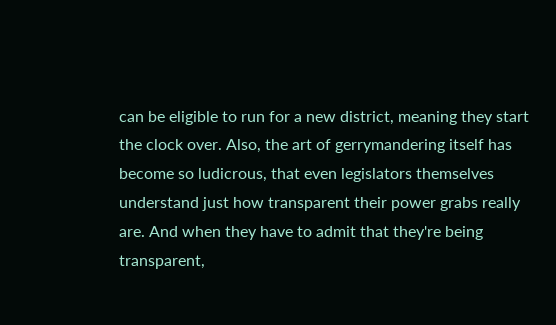can be eligible to run for a new district, meaning they start the clock over. Also, the art of gerrymandering itself has become so ludicrous, that even legislators themselves understand just how transparent their power grabs really are. And when they have to admit that they're being transparent,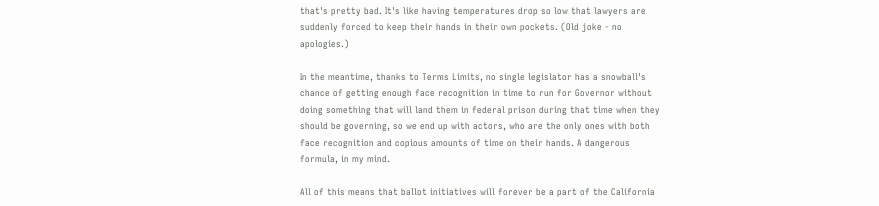that's pretty bad. It's like having temperatures drop so low that lawyers are suddenly forced to keep their hands in their own pockets. (Old joke - no apologies.)

In the meantime, thanks to Terms Limits, no single legislator has a snowball's chance of getting enough face recognition in time to run for Governor without doing something that will land them in federal prison during that time when they should be governing, so we end up with actors, who are the only ones with both face recognition and copious amounts of time on their hands. A dangerous formula, in my mind.

All of this means that ballot initiatives will forever be a part of the California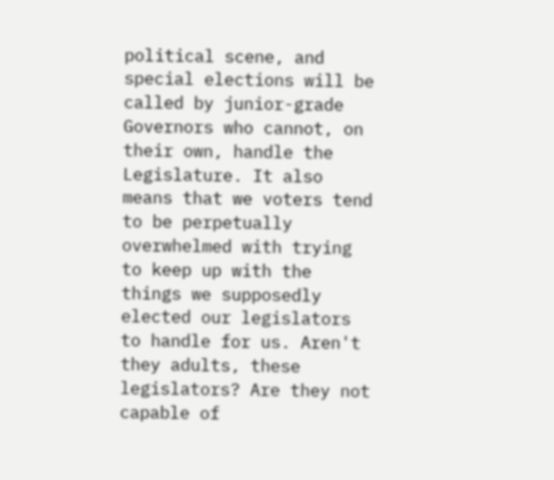political scene, and special elections will be called by junior-grade Governors who cannot, on their own, handle the Legislature. It also means that we voters tend to be perpetually overwhelmed with trying to keep up with the things we supposedly elected our legislators to handle for us. Aren't they adults, these legislators? Are they not capable of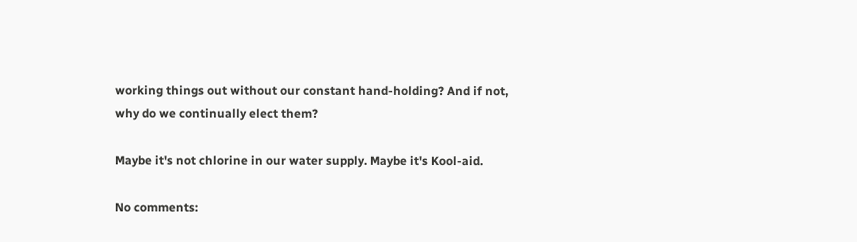working things out without our constant hand-holding? And if not, why do we continually elect them?

Maybe it's not chlorine in our water supply. Maybe it's Kool-aid.

No comments: